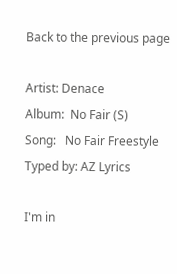Back to the previous page

Artist: Denace
Album:  No Fair (S)
Song:   No Fair Freestyle
Typed by: AZ Lyrics

I'm in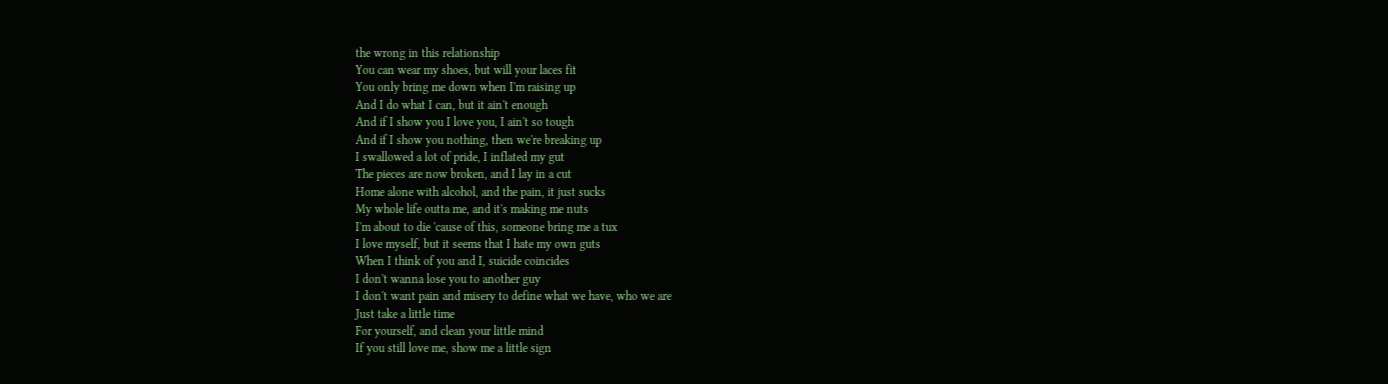the wrong in this relationship
You can wear my shoes, but will your laces fit
You only bring me down when I'm raising up
And I do what I can, but it ain't enough
And if I show you I love you, I ain't so tough
And if I show you nothing, then we're breaking up
I swallowed a lot of pride, I inflated my gut
The pieces are now broken, and I lay in a cut
Home alone with alcohol, and the pain, it just sucks
My whole life outta me, and it's making me nuts
I'm about to die 'cause of this, someone bring me a tux
I love myself, but it seems that I hate my own guts
When I think of you and I, suicide coincides
I don't wanna lose you to another guy
I don't want pain and misery to define what we have, who we are
Just take a little time
For yourself, and clean your little mind
If you still love me, show me a little sign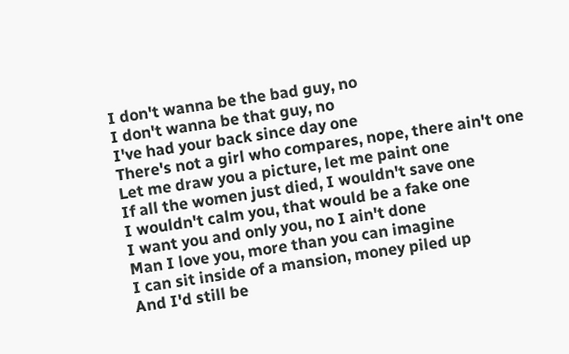I don't wanna be the bad guy, no
I don't wanna be that guy, no
I've had your back since day one
There's not a girl who compares, nope, there ain't one
Let me draw you a picture, let me paint one
If all the women just died, I wouldn't save one
I wouldn't calm you, that would be a fake one
I want you and only you, no I ain't done
Man I love you, more than you can imagine
I can sit inside of a mansion, money piled up
And I'd still be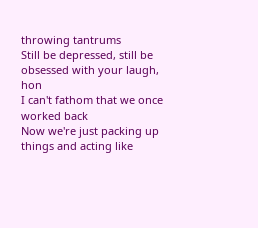throwing tantrums
Still be depressed, still be obsessed with your laugh, hon
I can't fathom that we once worked back
Now we're just packing up things and acting like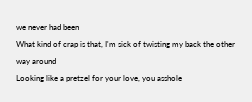we never had been
What kind of crap is that, I'm sick of twisting my back the other way around
Looking like a pretzel for your love, you asshole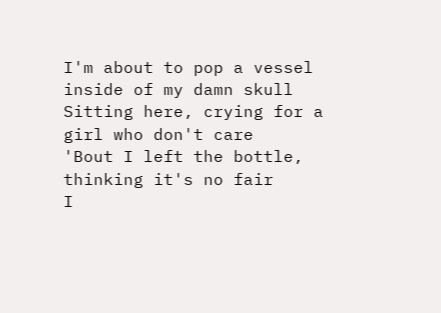I'm about to pop a vessel inside of my damn skull
Sitting here, crying for a girl who don't care
'Bout I left the bottle, thinking it's no fair
I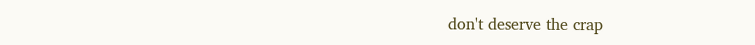don't deserve the crap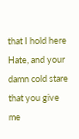that I hold here
Hate, and your damn cold stare that you give me